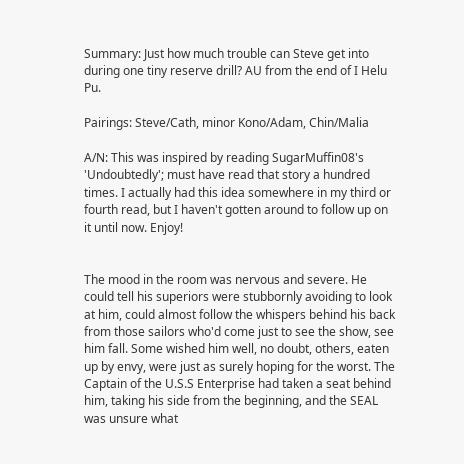Summary: Just how much trouble can Steve get into during one tiny reserve drill? AU from the end of I Helu Pu.

Pairings: Steve/Cath, minor Kono/Adam, Chin/Malia

A/N: This was inspired by reading SugarMuffin08's 'Undoubtedly'; must have read that story a hundred times. I actually had this idea somewhere in my third or fourth read, but I haven't gotten around to follow up on it until now. Enjoy!


The mood in the room was nervous and severe. He could tell his superiors were stubbornly avoiding to look at him, could almost follow the whispers behind his back from those sailors who'd come just to see the show, see him fall. Some wished him well, no doubt, others, eaten up by envy, were just as surely hoping for the worst. The Captain of the U.S.S Enterprise had taken a seat behind him, taking his side from the beginning, and the SEAL was unsure what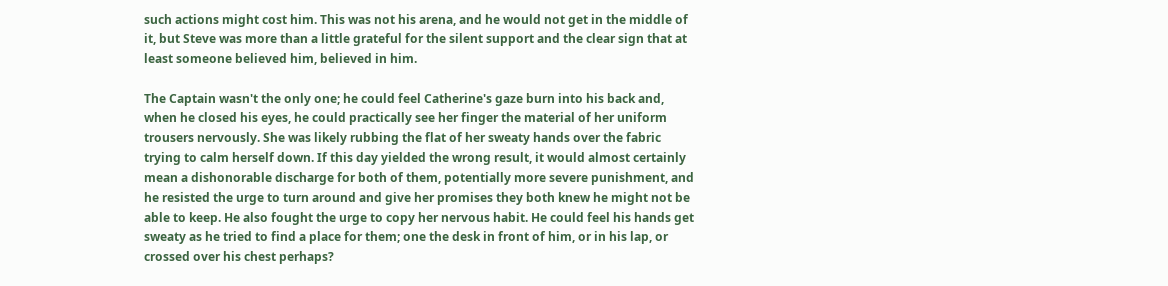such actions might cost him. This was not his arena, and he would not get in the middle of it, but Steve was more than a little grateful for the silent support and the clear sign that at least someone believed him, believed in him.

The Captain wasn't the only one; he could feel Catherine's gaze burn into his back and, when he closed his eyes, he could practically see her finger the material of her uniform trousers nervously. She was likely rubbing the flat of her sweaty hands over the fabric trying to calm herself down. If this day yielded the wrong result, it would almost certainly mean a dishonorable discharge for both of them, potentially more severe punishment, and he resisted the urge to turn around and give her promises they both knew he might not be able to keep. He also fought the urge to copy her nervous habit. He could feel his hands get sweaty as he tried to find a place for them; one the desk in front of him, or in his lap, or crossed over his chest perhaps?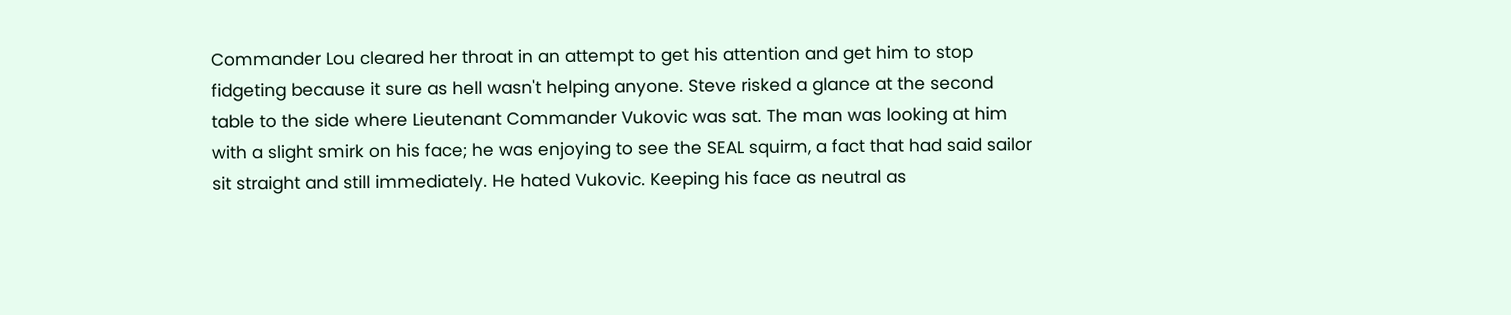Commander Lou cleared her throat in an attempt to get his attention and get him to stop fidgeting because it sure as hell wasn't helping anyone. Steve risked a glance at the second table to the side where Lieutenant Commander Vukovic was sat. The man was looking at him with a slight smirk on his face; he was enjoying to see the SEAL squirm, a fact that had said sailor sit straight and still immediately. He hated Vukovic. Keeping his face as neutral as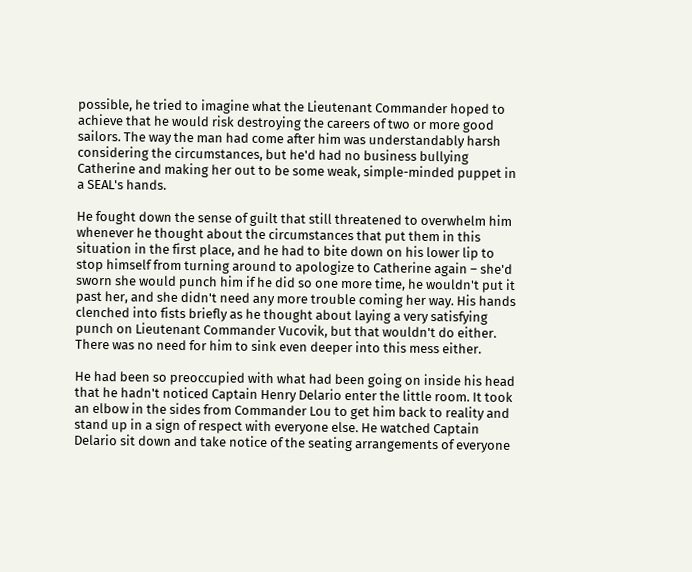possible, he tried to imagine what the Lieutenant Commander hoped to achieve that he would risk destroying the careers of two or more good sailors. The way the man had come after him was understandably harsh considering the circumstances, but he'd had no business bullying Catherine and making her out to be some weak, simple-minded puppet in a SEAL's hands.

He fought down the sense of guilt that still threatened to overwhelm him whenever he thought about the circumstances that put them in this situation in the first place, and he had to bite down on his lower lip to stop himself from turning around to apologize to Catherine again – she'd sworn she would punch him if he did so one more time, he wouldn't put it past her, and she didn't need any more trouble coming her way. His hands clenched into fists briefly as he thought about laying a very satisfying punch on Lieutenant Commander Vucovik, but that wouldn't do either. There was no need for him to sink even deeper into this mess either.

He had been so preoccupied with what had been going on inside his head that he hadn't noticed Captain Henry Delario enter the little room. It took an elbow in the sides from Commander Lou to get him back to reality and stand up in a sign of respect with everyone else. He watched Captain Delario sit down and take notice of the seating arrangements of everyone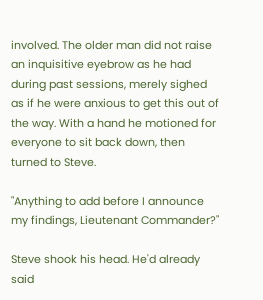involved. The older man did not raise an inquisitive eyebrow as he had during past sessions, merely sighed as if he were anxious to get this out of the way. With a hand he motioned for everyone to sit back down, then turned to Steve.

"Anything to add before I announce my findings, Lieutenant Commander?"

Steve shook his head. He'd already said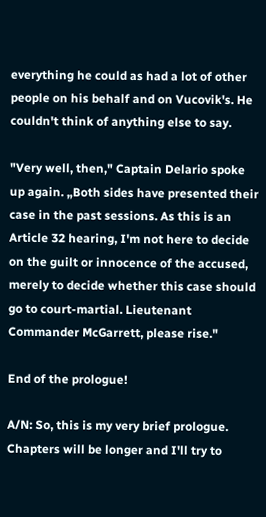everything he could as had a lot of other people on his behalf and on Vucovik's. He couldn't think of anything else to say.

"Very well, then," Captain Delario spoke up again. „Both sides have presented their case in the past sessions. As this is an Article 32 hearing, I'm not here to decide on the guilt or innocence of the accused, merely to decide whether this case should go to court-martial. Lieutenant Commander McGarrett, please rise."

End of the prologue!

A/N: So, this is my very brief prologue. Chapters will be longer and I'll try to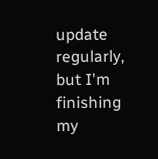update regularly, but I'm finishing my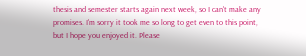thesis and semester starts again next week, so I can't make any promises. I'm sorry it took me so long to get even to this point, but I hope you enjoyed it. Please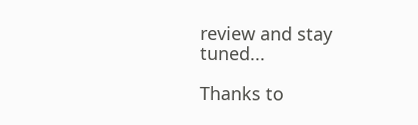review and stay tuned...

Thanks to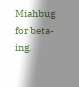Miahbug for beta-ing.